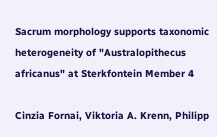Sacrum morphology supports taxonomic heterogeneity of "Australopithecus africanus" at Sterkfontein Member 4

Cinzia Fornai, Viktoria A. Krenn, Philipp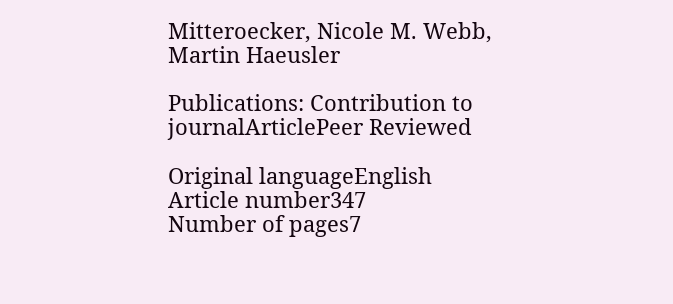Mitteroecker, Nicole M. Webb, Martin Haeusler

Publications: Contribution to journalArticlePeer Reviewed

Original languageEnglish
Article number347
Number of pages7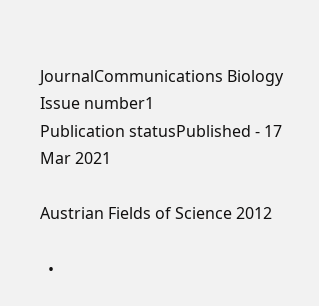JournalCommunications Biology
Issue number1
Publication statusPublished - 17 Mar 2021

Austrian Fields of Science 2012

  •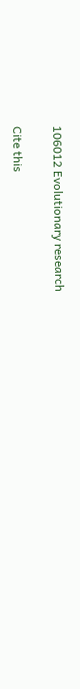106012 Evolutionary research

Cite this